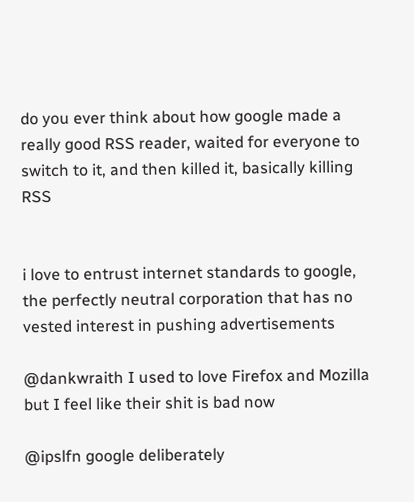do you ever think about how google made a really good RSS reader, waited for everyone to switch to it, and then killed it, basically killing RSS


i love to entrust internet standards to google, the perfectly neutral corporation that has no vested interest in pushing advertisements

@dankwraith I used to love Firefox and Mozilla but I feel like their shit is bad now

@ipslfn google deliberately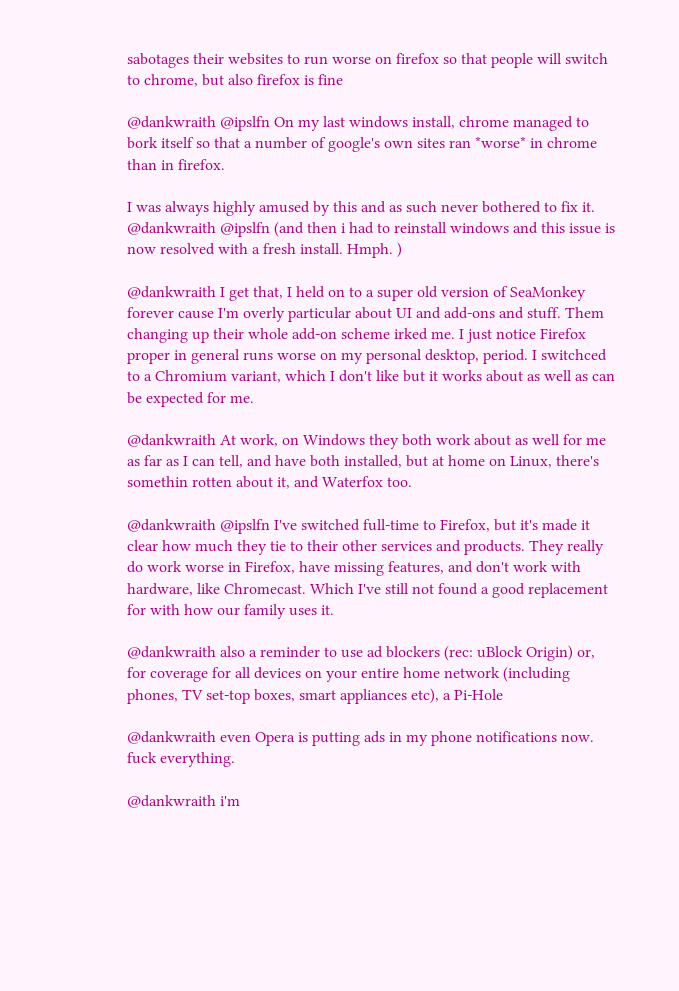sabotages their websites to run worse on firefox so that people will switch to chrome, but also firefox is fine

@dankwraith @ipslfn On my last windows install, chrome managed to bork itself so that a number of google's own sites ran *worse* in chrome than in firefox.

I was always highly amused by this and as such never bothered to fix it.
@dankwraith @ipslfn (and then i had to reinstall windows and this issue is now resolved with a fresh install. Hmph. )

@dankwraith I get that, I held on to a super old version of SeaMonkey forever cause I'm overly particular about UI and add-ons and stuff. Them changing up their whole add-on scheme irked me. I just notice Firefox proper in general runs worse on my personal desktop, period. I switchced to a Chromium variant, which I don't like but it works about as well as can be expected for me.

@dankwraith At work, on Windows they both work about as well for me as far as I can tell, and have both installed, but at home on Linux, there's somethin rotten about it, and Waterfox too.

@dankwraith @ipslfn I've switched full-time to Firefox, but it's made it clear how much they tie to their other services and products. They really do work worse in Firefox, have missing features, and don't work with hardware, like Chromecast. Which I've still not found a good replacement for with how our family uses it.

@dankwraith also a reminder to use ad blockers (rec: uBlock Origin) or, for coverage for all devices on your entire home network (including phones, TV set-top boxes, smart appliances etc), a Pi-Hole

@dankwraith even Opera is putting ads in my phone notifications now. fuck everything.

@dankwraith i'm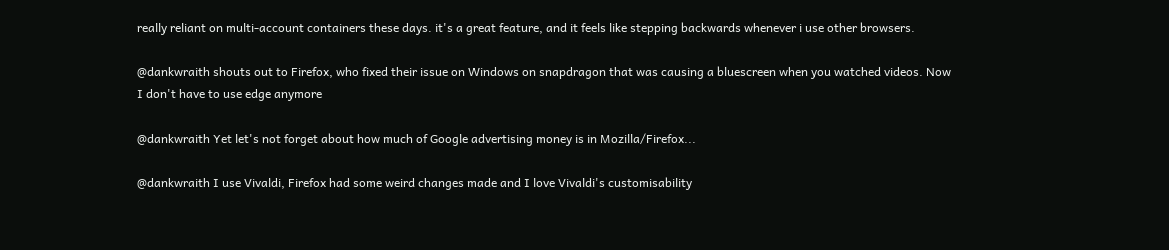really reliant on multi-account containers these days. it's a great feature, and it feels like stepping backwards whenever i use other browsers.

@dankwraith shouts out to Firefox, who fixed their issue on Windows on snapdragon that was causing a bluescreen when you watched videos. Now I don't have to use edge anymore

@dankwraith Yet let's not forget about how much of Google advertising money is in Mozilla/Firefox...

@dankwraith I use Vivaldi, Firefox had some weird changes made and I love Vivaldi's customisability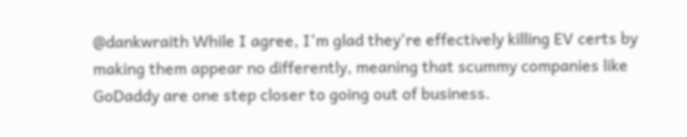@dankwraith While I agree, I'm glad they're effectively killing EV certs by making them appear no differently, meaning that scummy companies like GoDaddy are one step closer to going out of business.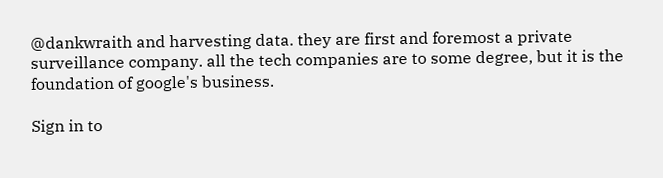@dankwraith and harvesting data. they are first and foremost a private surveillance company. all the tech companies are to some degree, but it is the foundation of google's business.

Sign in to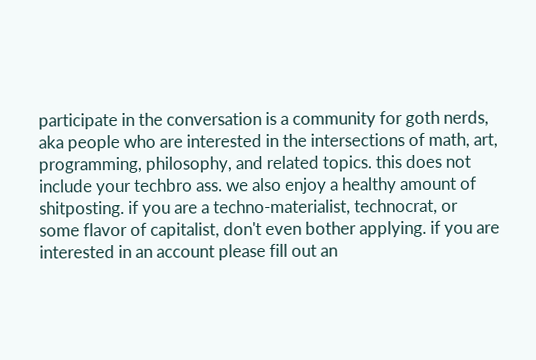participate in the conversation is a community for goth nerds, aka people who are interested in the intersections of math, art, programming, philosophy, and related topics. this does not include your techbro ass. we also enjoy a healthy amount of shitposting. if you are a techno-materialist, technocrat, or some flavor of capitalist, don't even bother applying. if you are interested in an account please fill out an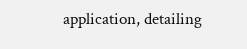application, detailing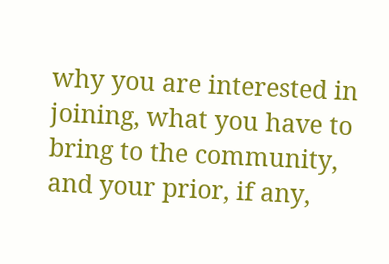why you are interested in joining, what you have to bring to the community, and your prior, if any,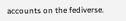accounts on the fediverse.